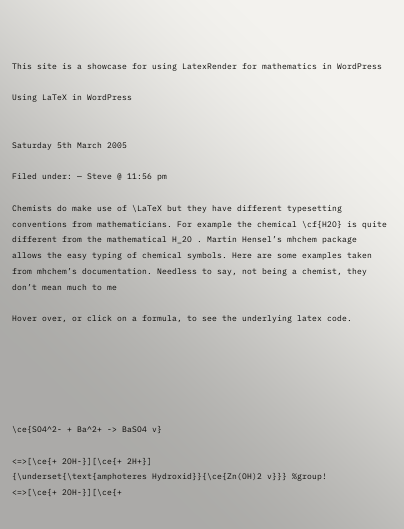This site is a showcase for using LatexRender for mathematics in WordPress

Using LaTeX in WordPress


Saturday 5th March 2005

Filed under: — Steve @ 11:56 pm

Chemists do make use of \LaTeX but they have different typesetting conventions from mathematicians. For example the chemical \cf{H2O} is quite different from the mathematical H_2O . Martin Hensel’s mhchem package allows the easy typing of chemical symbols. Here are some examples taken from mhchem’s documentation. Needless to say, not being a chemist, they don’t mean much to me

Hover over, or click on a formula, to see the underlying latex code.






\ce{SO4^2- + Ba^2+ -> BaSO4 v}

<=>[\ce{+ 2OH-}][\ce{+ 2H+}]
{\underset{\text{amphoteres Hydroxid}}{\ce{Zn(OH)2 v}}} %group!
<=>[\ce{+ 2OH-}][\ce{+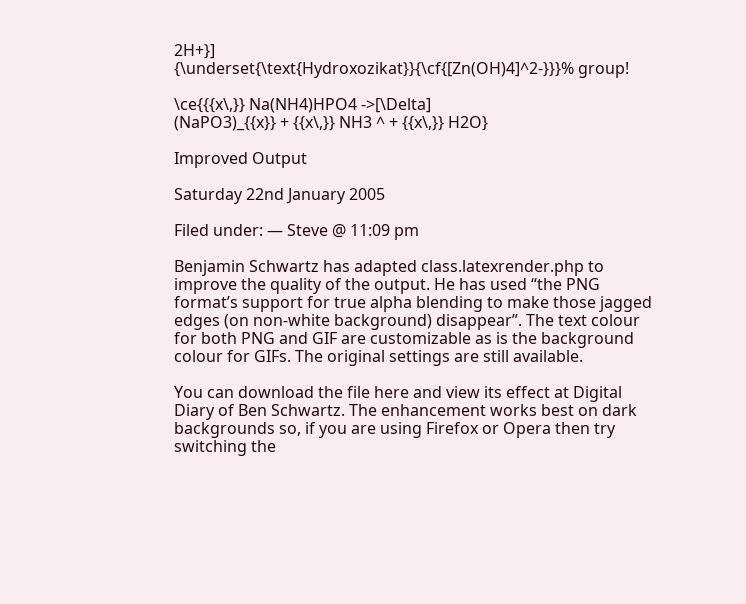2H+}]
{\underset{\text{Hydroxozikat}}{\cf{[Zn(OH)4]^2-}}}% group!

\ce{{{x\,}} Na(NH4)HPO4 ->[\Delta]
(NaPO3)_{{x}} + {{x\,}} NH3 ^ + {{x\,}} H2O}

Improved Output

Saturday 22nd January 2005

Filed under: — Steve @ 11:09 pm

Benjamin Schwartz has adapted class.latexrender.php to improve the quality of the output. He has used “the PNG format’s support for true alpha blending to make those jagged edges (on non-white background) disappear”. The text colour for both PNG and GIF are customizable as is the background colour for GIFs. The original settings are still available.

You can download the file here and view its effect at Digital Diary of Ben Schwartz. The enhancement works best on dark backgrounds so, if you are using Firefox or Opera then try switching the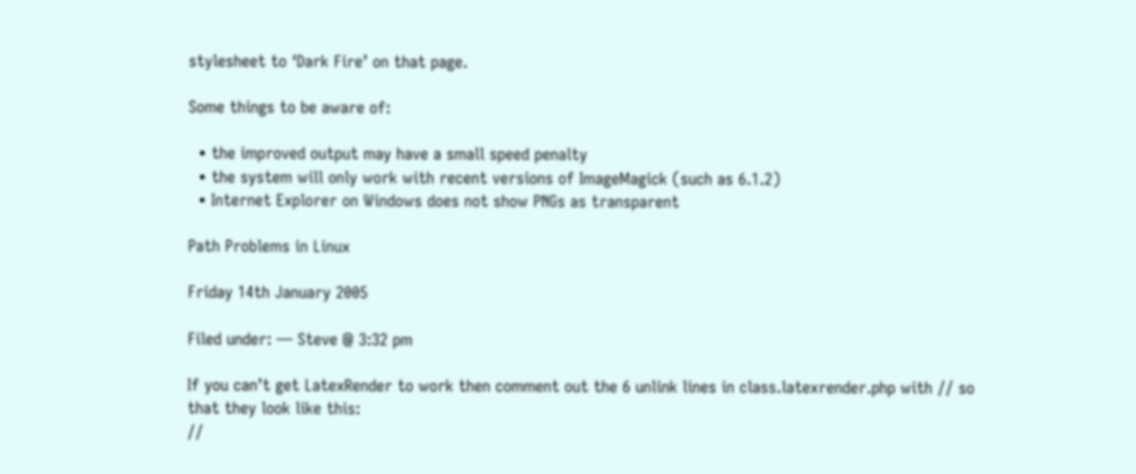stylesheet to ‘Dark Fire’ on that page.

Some things to be aware of:

  • the improved output may have a small speed penalty
  • the system will only work with recent versions of ImageMagick (such as 6.1.2)
  • Internet Explorer on Windows does not show PNGs as transparent

Path Problems in Linux

Friday 14th January 2005

Filed under: — Steve @ 3:32 pm

If you can’t get LatexRender to work then comment out the 6 unlink lines in class.latexrender.php with // so that they look like this:
//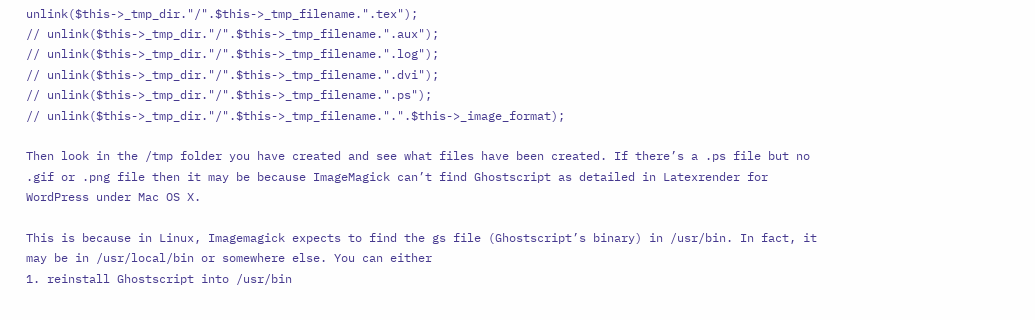unlink($this->_tmp_dir."/".$this->_tmp_filename.".tex");
// unlink($this->_tmp_dir."/".$this->_tmp_filename.".aux");
// unlink($this->_tmp_dir."/".$this->_tmp_filename.".log");
// unlink($this->_tmp_dir."/".$this->_tmp_filename.".dvi");
// unlink($this->_tmp_dir."/".$this->_tmp_filename.".ps");
// unlink($this->_tmp_dir."/".$this->_tmp_filename.".".$this->_image_format);

Then look in the /tmp folder you have created and see what files have been created. If there’s a .ps file but no .gif or .png file then it may be because ImageMagick can’t find Ghostscript as detailed in Latexrender for WordPress under Mac OS X.

This is because in Linux, Imagemagick expects to find the gs file (Ghostscript’s binary) in /usr/bin. In fact, it may be in /usr/local/bin or somewhere else. You can either
1. reinstall Ghostscript into /usr/bin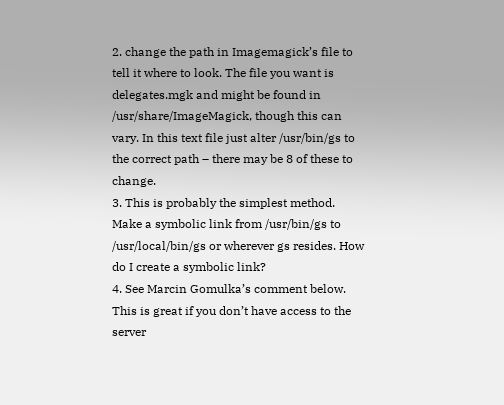2. change the path in Imagemagick’s file to tell it where to look. The file you want is delegates.mgk and might be found in /usr/share/ImageMagick, though this can vary. In this text file just alter /usr/bin/gs to the correct path – there may be 8 of these to change.
3. This is probably the simplest method. Make a symbolic link from /usr/bin/gs to /usr/local/bin/gs or wherever gs resides. How do I create a symbolic link?
4. See Marcin Gomulka’s comment below. This is great if you don’t have access to the server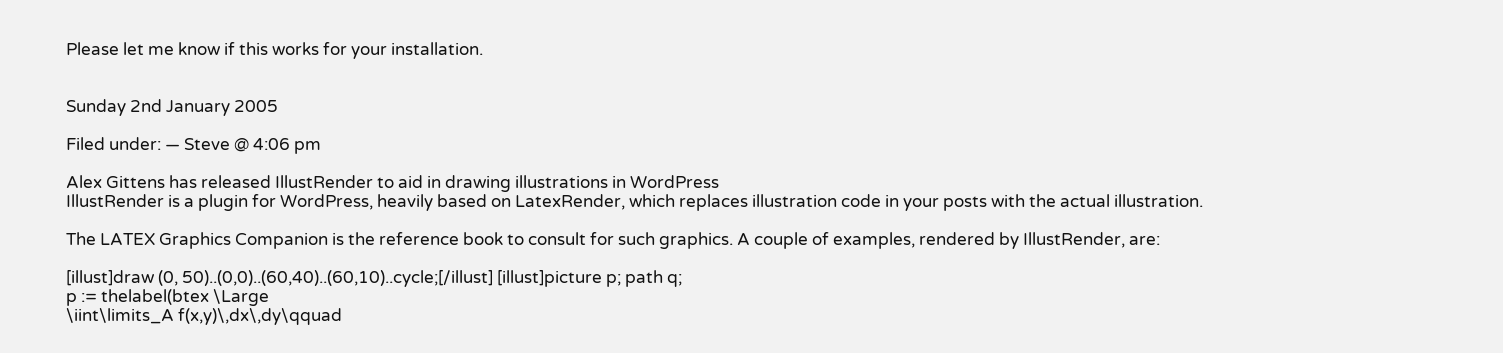Please let me know if this works for your installation.


Sunday 2nd January 2005

Filed under: — Steve @ 4:06 pm

Alex Gittens has released IllustRender to aid in drawing illustrations in WordPress
IllustRender is a plugin for WordPress, heavily based on LatexRender, which replaces illustration code in your posts with the actual illustration.

The LATEX Graphics Companion is the reference book to consult for such graphics. A couple of examples, rendered by IllustRender, are:

[illust]draw (0, 50)..(0,0)..(60,40)..(60,10)..cycle;[/illust] [illust]picture p; path q;
p := thelabel(btex \Large
\iint\limits_A f(x,y)\,dx\,dy\qquad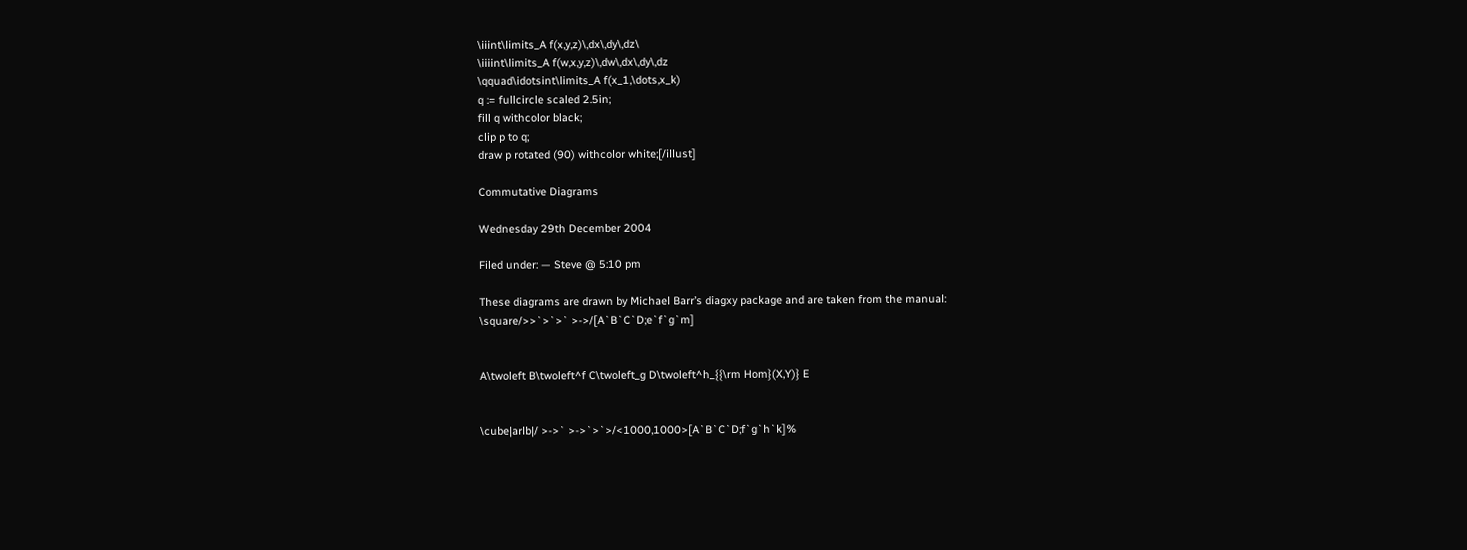\iiint\limits_A f(x,y,z)\,dx\,dy\,dz\
\iiiint\limits_A f(w,x,y,z)\,dw\,dx\,dy\,dz
\qquad\idotsint\limits_A f(x_1,\dots,x_k)
q := fullcircle scaled 2.5in;
fill q withcolor black;
clip p to q;
draw p rotated (90) withcolor white;[/illust]

Commutative Diagrams

Wednesday 29th December 2004

Filed under: — Steve @ 5:10 pm

These diagrams are drawn by Michael Barr’s diagxy package and are taken from the manual:
\square/>>`>`>` >->/[A`B`C`D;e`f`g`m]


A\twoleft B\twoleft^f C\twoleft_g D\twoleft^h_{{\rm Hom}(X,Y)} E


\cube|arlb|/ >->` >->`>`>/<1000,1000>[A`B`C`D;f`g`h`k]%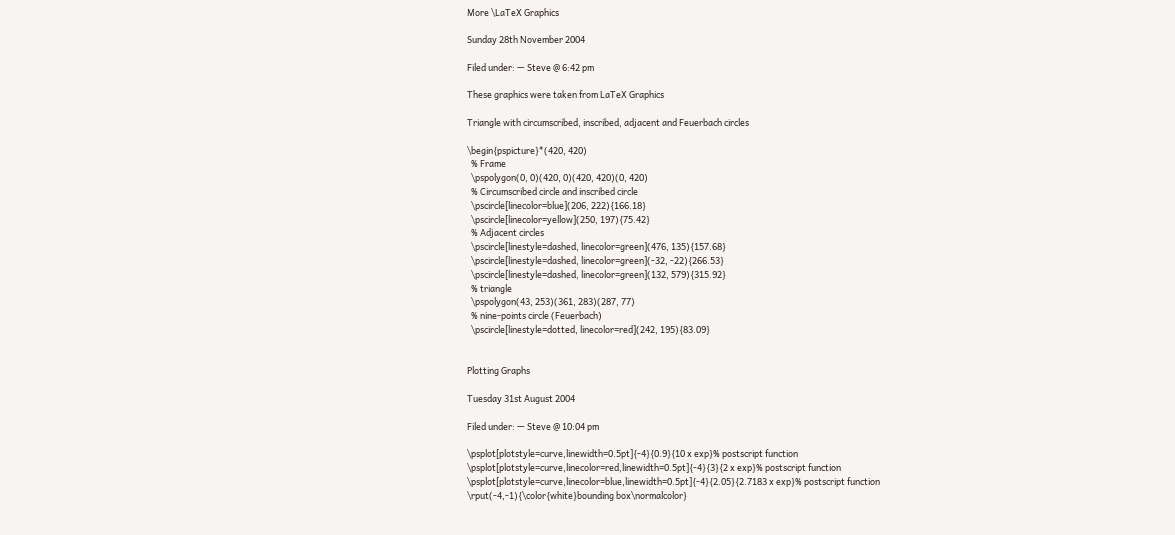More \LaTeX Graphics

Sunday 28th November 2004

Filed under: — Steve @ 6:42 pm

These graphics were taken from LaTeX Graphics

Triangle with circumscribed, inscribed, adjacent and Feuerbach circles

\begin{pspicture}*(420, 420)
  % Frame
  \pspolygon(0, 0)(420, 0)(420, 420)(0, 420)
  % Circumscribed circle and inscribed circle
  \pscircle[linecolor=blue](206, 222){166.18}
  \pscircle[linecolor=yellow](250, 197){75.42}
  % Adjacent circles
  \pscircle[linestyle=dashed, linecolor=green](476, 135){157.68}
  \pscircle[linestyle=dashed, linecolor=green](-32, -22){266.53}
  \pscircle[linestyle=dashed, linecolor=green](132, 579){315.92}
  % triangle
  \pspolygon(43, 253)(361, 283)(287, 77)
  % nine-points circle (Feuerbach)
  \pscircle[linestyle=dotted, linecolor=red](242, 195){83.09}


Plotting Graphs

Tuesday 31st August 2004

Filed under: — Steve @ 10:04 pm

\psplot[plotstyle=curve,linewidth=0.5pt]{-4}{0.9}{10 x exp}% postscript function
\psplot[plotstyle=curve,linecolor=red,linewidth=0.5pt]{-4}{3}{2 x exp}% postscript function
\psplot[plotstyle=curve,linecolor=blue,linewidth=0.5pt]{-4}{2.05}{2.7183 x exp}% postscript function
\rput(-4,-1){\color{white}bounding box\normalcolor}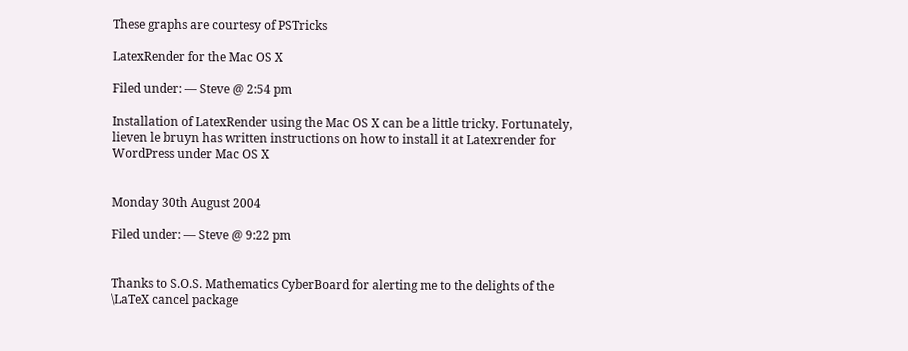These graphs are courtesy of PSTricks

LatexRender for the Mac OS X

Filed under: — Steve @ 2:54 pm

Installation of LatexRender using the Mac OS X can be a little tricky. Fortunately, lieven le bruyn has written instructions on how to install it at Latexrender for WordPress under Mac OS X


Monday 30th August 2004

Filed under: — Steve @ 9:22 pm


Thanks to S.O.S. Mathematics CyberBoard for alerting me to the delights of the \LaTeX cancel package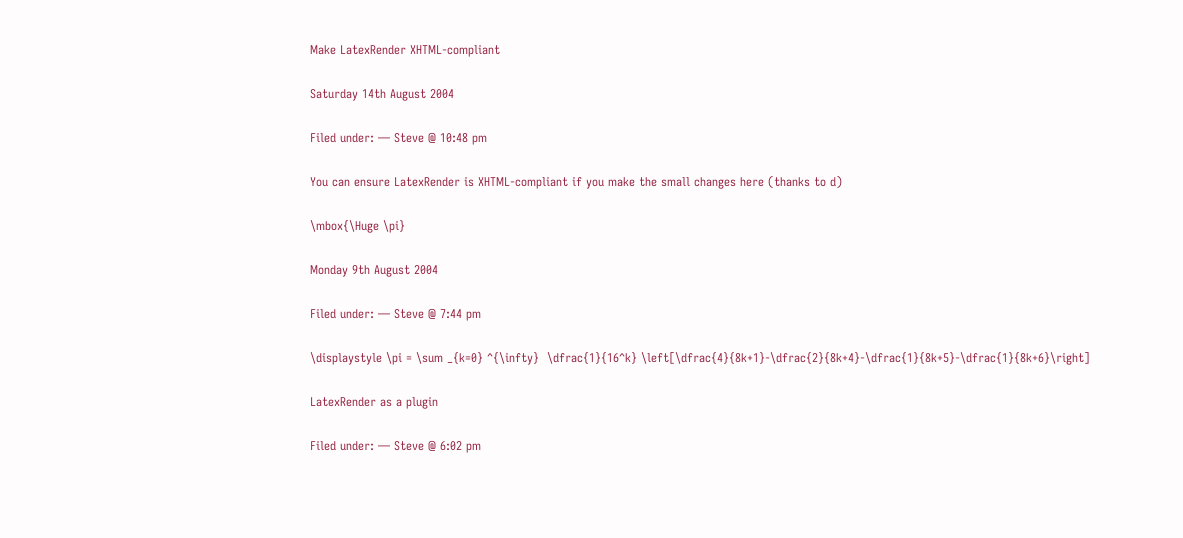Make LatexRender XHTML-compliant

Saturday 14th August 2004

Filed under: — Steve @ 10:48 pm

You can ensure LatexRender is XHTML-compliant if you make the small changes here (thanks to d)

\mbox{\Huge \pi}

Monday 9th August 2004

Filed under: — Steve @ 7:44 pm

\displaystyle \pi = \sum _{k=0} ^{\infty}  \dfrac{1}{16^k} \left[\dfrac{4}{8k+1}-\dfrac{2}{8k+4}-\dfrac{1}{8k+5}-\dfrac{1}{8k+6}\right]

LatexRender as a plugin

Filed under: — Steve @ 6:02 pm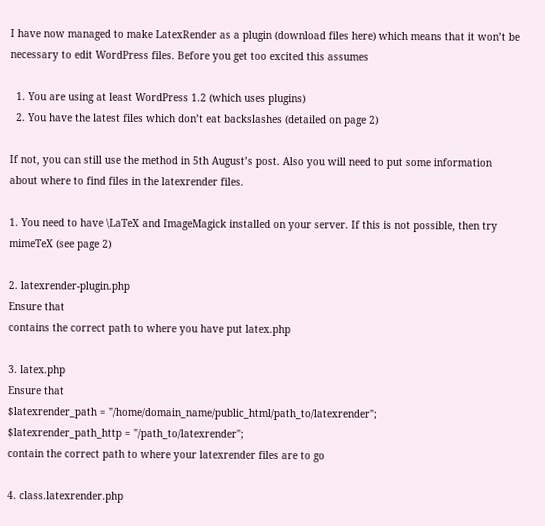I have now managed to make LatexRender as a plugin (download files here) which means that it won’t be necessary to edit WordPress files. Before you get too excited this assumes

  1. You are using at least WordPress 1.2 (which uses plugins)
  2. You have the latest files which don’t eat backslashes (detailed on page 2)

If not, you can still use the method in 5th August’s post. Also you will need to put some information about where to find files in the latexrender files.

1. You need to have \LaTeX and ImageMagick installed on your server. If this is not possible, then try mimeTeX (see page 2)

2. latexrender-plugin.php
Ensure that
contains the correct path to where you have put latex.php

3. latex.php
Ensure that
$latexrender_path = "/home/domain_name/public_html/path_to/latexrender";
$latexrender_path_http = "/path_to/latexrender";
contain the correct path to where your latexrender files are to go

4. class.latexrender.php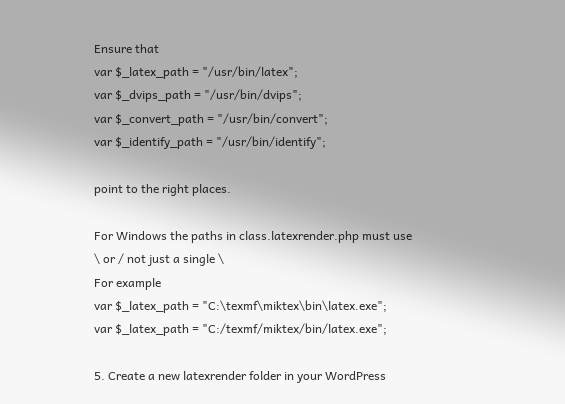Ensure that
var $_latex_path = "/usr/bin/latex";
var $_dvips_path = "/usr/bin/dvips";
var $_convert_path = "/usr/bin/convert";
var $_identify_path = "/usr/bin/identify";

point to the right places.

For Windows the paths in class.latexrender.php must use \ or / not just a single \
For example
var $_latex_path = "C:\texmf\miktex\bin\latex.exe";
var $_latex_path = "C:/texmf/miktex/bin/latex.exe";

5. Create a new latexrender folder in your WordPress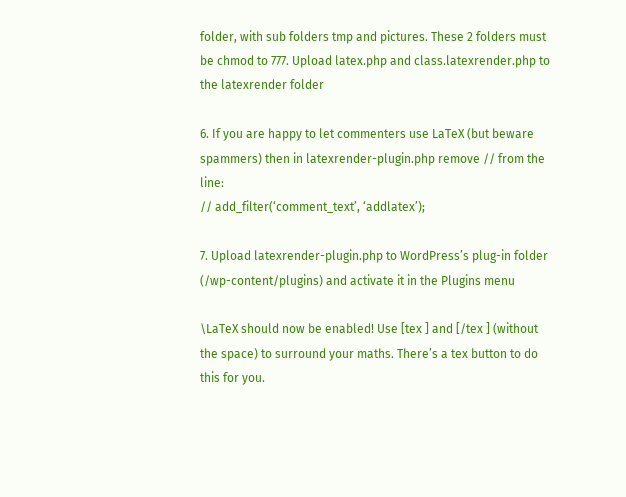folder, with sub folders tmp and pictures. These 2 folders must be chmod to 777. Upload latex.php and class.latexrender.php to the latexrender folder

6. If you are happy to let commenters use LaTeX (but beware spammers) then in latexrender-plugin.php remove // from the line:
// add_filter(‘comment_text’, ‘addlatex’);

7. Upload latexrender-plugin.php to WordPress’s plug-in folder (/wp-content/plugins) and activate it in the Plugins menu

\LaTeX should now be enabled! Use [tex ] and [/tex ] (without the space) to surround your maths. There’s a tex button to do this for you.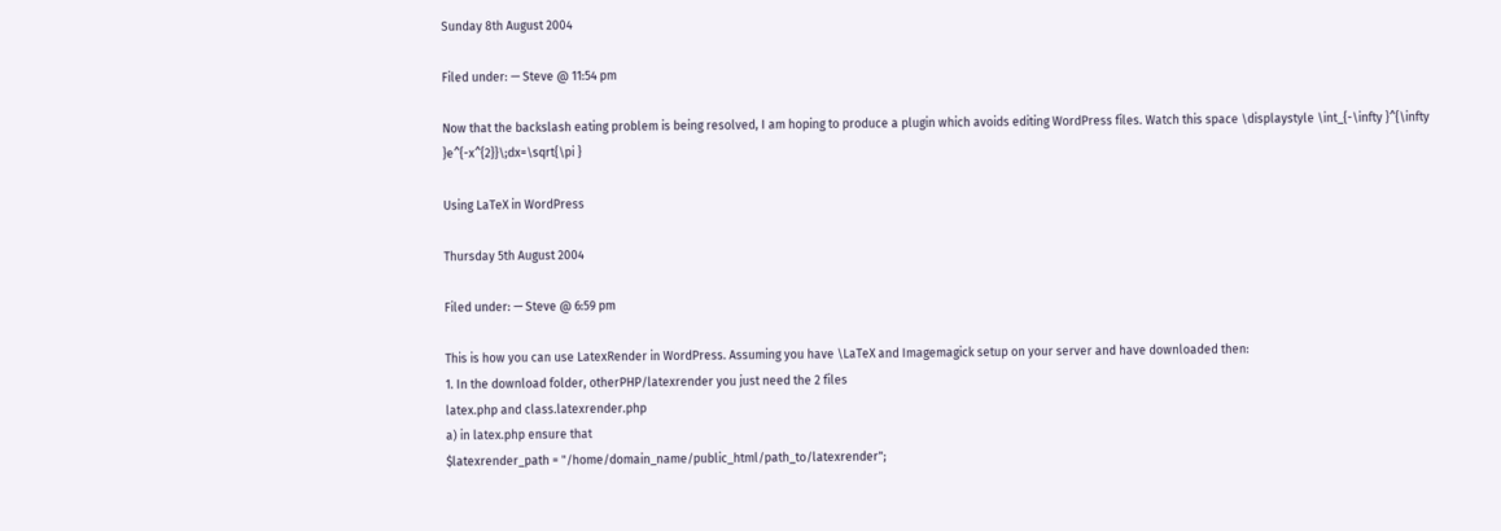Sunday 8th August 2004

Filed under: — Steve @ 11:54 pm

Now that the backslash eating problem is being resolved, I am hoping to produce a plugin which avoids editing WordPress files. Watch this space \displaystyle \int_{-\infty }^{\infty }e^{-x^{2}}\;dx=\sqrt{\pi }

Using LaTeX in WordPress

Thursday 5th August 2004

Filed under: — Steve @ 6:59 pm

This is how you can use LatexRender in WordPress. Assuming you have \LaTeX and Imagemagick setup on your server and have downloaded then:
1. In the download folder, otherPHP/latexrender you just need the 2 files
latex.php and class.latexrender.php
a) in latex.php ensure that
$latexrender_path = "/home/domain_name/public_html/path_to/latexrender";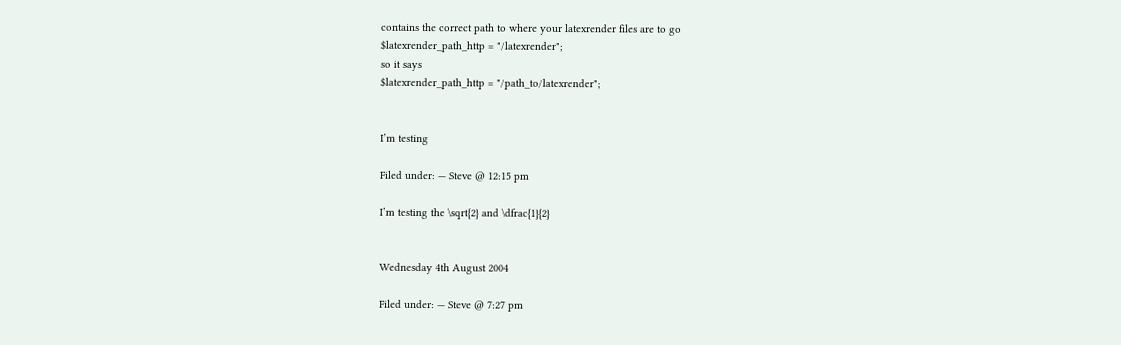contains the correct path to where your latexrender files are to go
$latexrender_path_http = "/latexrender";
so it says
$latexrender_path_http = "/path_to/latexrender";


I’m testing

Filed under: — Steve @ 12:15 pm

I’m testing the \sqrt{2} and \dfrac{1}{2}


Wednesday 4th August 2004

Filed under: — Steve @ 7:27 pm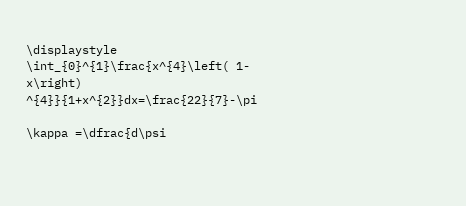\displaystyle \int_{0}^{1}\frac{x^{4}\left( 1-x\right) ^{4}}{1+x^{2}}dx=\frac{22}{7}-\pi

\kappa =\dfrac{d\psi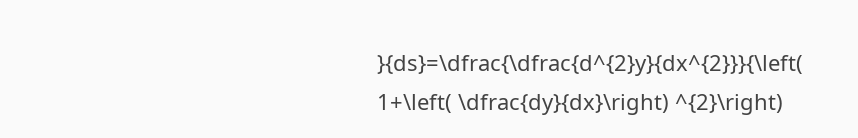}{ds}=\dfrac{\dfrac{d^{2}y}{dx^{2}}}{\left( 1+\left( \dfrac{dy}{dx}\right) ^{2}\right)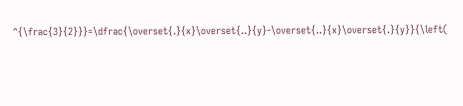^{\frac{3}{2}}}=\dfrac{\overset{.}{x}\overset{..}{y}-\overset{..}{x}\overset{.}{y}}{\left(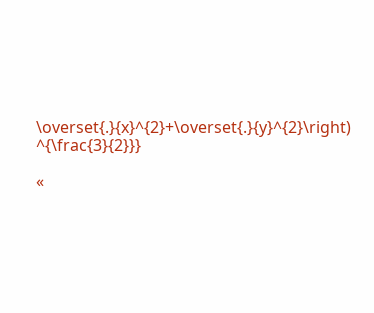\overset{.}{x}^{2}+\overset{.}{y}^{2}\right) ^{\frac{3}{2}}}

«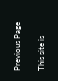Previous Page

This site is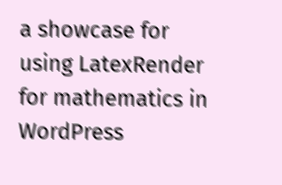a showcase for using LatexRender for mathematics in WordPress